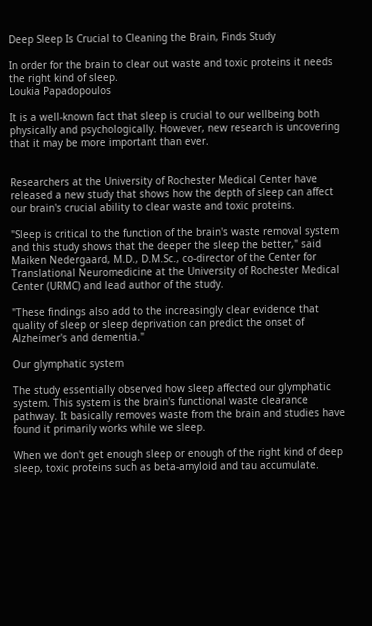Deep Sleep Is Crucial to Cleaning the Brain, Finds Study

In order for the brain to clear out waste and toxic proteins it needs the right kind of sleep.
Loukia Papadopoulos

It is a well-known fact that sleep is crucial to our wellbeing both physically and psychologically. However, new research is uncovering that it may be more important than ever.


Researchers at the University of Rochester Medical Center have released a new study that shows how the depth of sleep can affect our brain's crucial ability to clear waste and toxic proteins.

"Sleep is critical to the function of the brain's waste removal system and this study shows that the deeper the sleep the better," said Maiken Nedergaard, M.D., D.M.Sc., co-director of the Center for Translational Neuromedicine at the University of Rochester Medical Center (URMC) and lead author of the study.

"These findings also add to the increasingly clear evidence that quality of sleep or sleep deprivation can predict the onset of Alzheimer's and dementia."

Our glymphatic system

The study essentially observed how sleep affected our glymphatic system. This system is the brain's functional waste clearance pathway. It basically removes waste from the brain and studies have found it primarily works while we sleep.

When we don't get enough sleep or enough of the right kind of deep sleep, toxic proteins such as beta-amyloid and tau accumulate.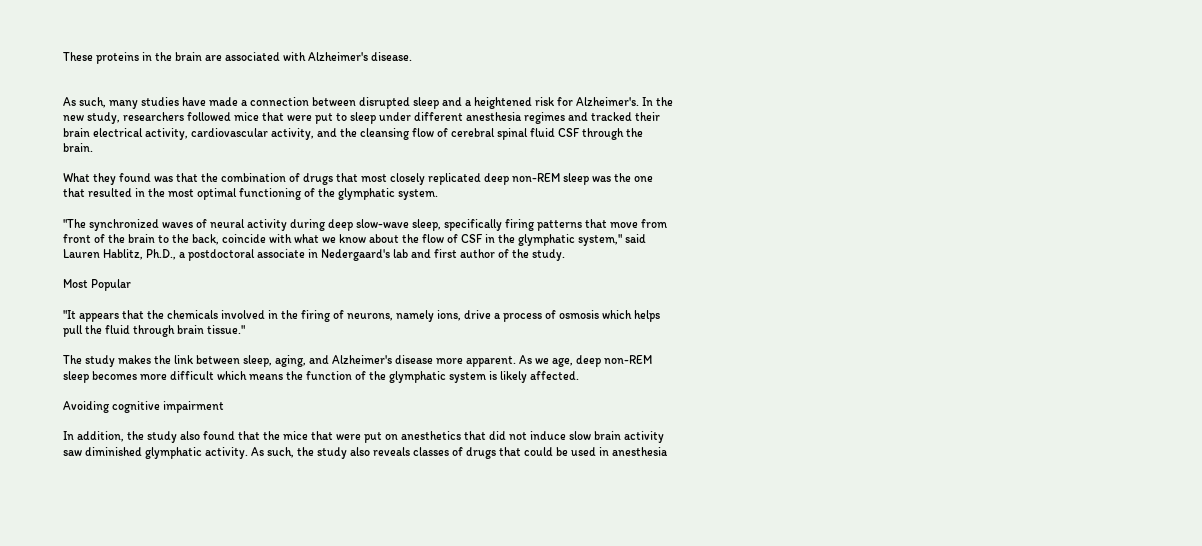These proteins in the brain are associated with Alzheimer's disease.


As such, many studies have made a connection between disrupted sleep and a heightened risk for Alzheimer's. In the new study, researchers followed mice that were put to sleep under different anesthesia regimes and tracked their brain electrical activity, cardiovascular activity, and the cleansing flow of cerebral spinal fluid CSF through the brain.

What they found was that the combination of drugs that most closely replicated deep non-REM sleep was the one that resulted in the most optimal functioning of the glymphatic system.

"The synchronized waves of neural activity during deep slow-wave sleep, specifically firing patterns that move from front of the brain to the back, coincide with what we know about the flow of CSF in the glymphatic system," said Lauren Hablitz, Ph.D., a postdoctoral associate in Nedergaard's lab and first author of the study.

Most Popular

"It appears that the chemicals involved in the firing of neurons, namely ions, drive a process of osmosis which helps pull the fluid through brain tissue."

The study makes the link between sleep, aging, and Alzheimer's disease more apparent. As we age, deep non-REM sleep becomes more difficult which means the function of the glymphatic system is likely affected.

Avoiding cognitive impairment

In addition, the study also found that the mice that were put on anesthetics that did not induce slow brain activity saw diminished glymphatic activity. As such, the study also reveals classes of drugs that could be used in anesthesia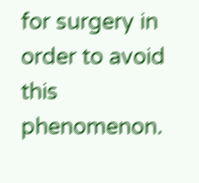for surgery in order to avoid this phenomenon.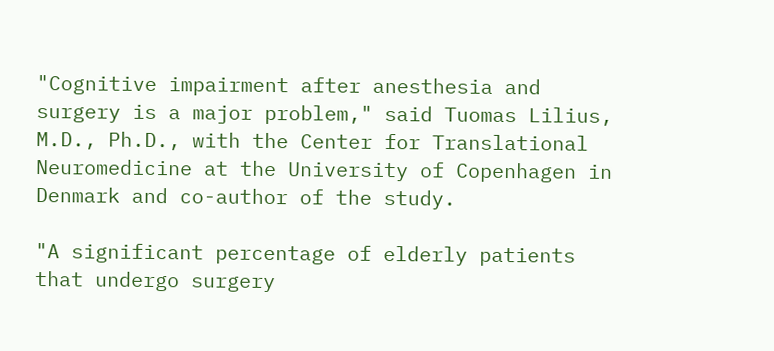"Cognitive impairment after anesthesia and surgery is a major problem," said Tuomas Lilius, M.D., Ph.D., with the Center for Translational Neuromedicine at the University of Copenhagen in Denmark and co-author of the study.

"A significant percentage of elderly patients that undergo surgery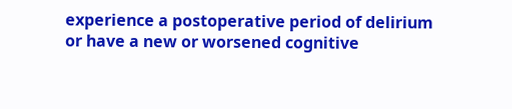experience a postoperative period of delirium or have a new or worsened cognitive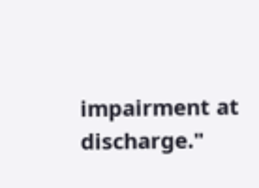impairment at discharge."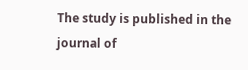The study is published in the journal of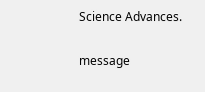Science Advances.

message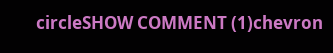circleSHOW COMMENT (1)chevron